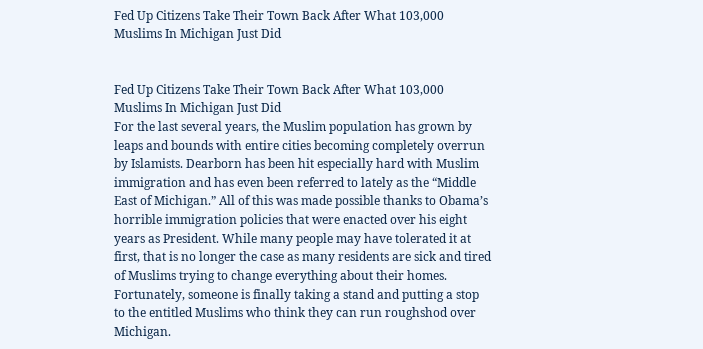Fed Up Citizens Take Their Town Back After What 103,000 Muslims In Michigan Just Did


Fed Up Citizens Take Their Town Back After What 103,000 Muslims In Michigan Just Did
For the last several years, the Muslim population has grown by leaps and bounds with entire cities becoming completely overrun by Islamists. Dearborn has been hit especially hard with Muslim immigration and has even been referred to lately as the “Middle East of Michigan.” All of this was made possible thanks to Obama’s horrible immigration policies that were enacted over his eight years as President. While many people may have tolerated it at first, that is no longer the case as many residents are sick and tired of Muslims trying to change everything about their homes. Fortunately, someone is finally taking a stand and putting a stop to the entitled Muslims who think they can run roughshod over Michigan.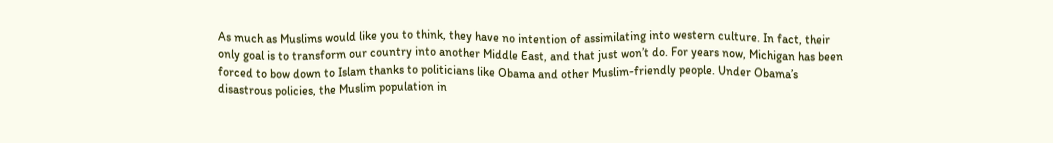As much as Muslims would like you to think, they have no intention of assimilating into western culture. In fact, their only goal is to transform our country into another Middle East, and that just won’t do. For years now, Michigan has been forced to bow down to Islam thanks to politicians like Obama and other Muslim-friendly people. Under Obama’s disastrous policies, the Muslim population in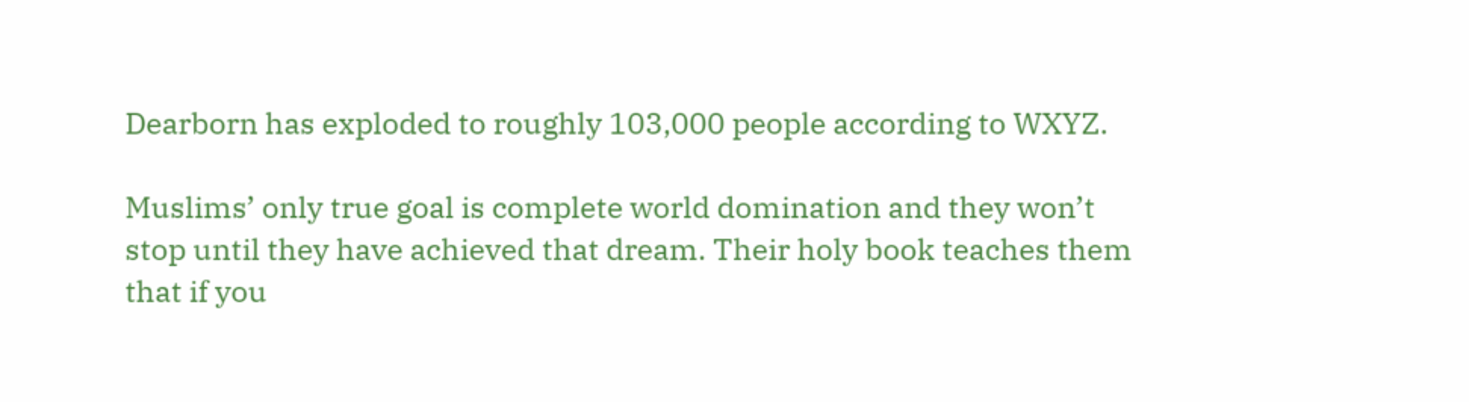Dearborn has exploded to roughly 103,000 people according to WXYZ.

Muslims’ only true goal is complete world domination and they won’t stop until they have achieved that dream. Their holy book teaches them that if you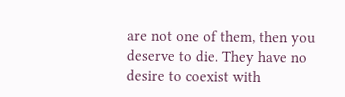are not one of them, then you deserve to die. They have no desire to coexist with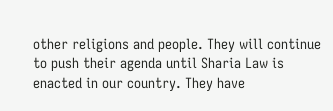other religions and people. They will continue to push their agenda until Sharia Law is enacted in our country. They have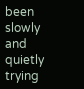been slowly and quietly trying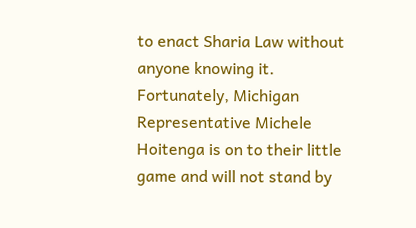to enact Sharia Law without anyone knowing it. Fortunately, Michigan Representative Michele Hoitenga is on to their little game and will not stand by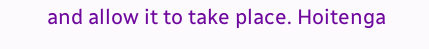and allow it to take place. Hoitenga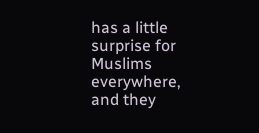has a little surprise for Muslims everywhere, and they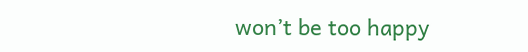won’t be too happy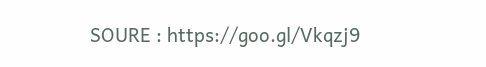SOURE : https://goo.gl/Vkqzj9